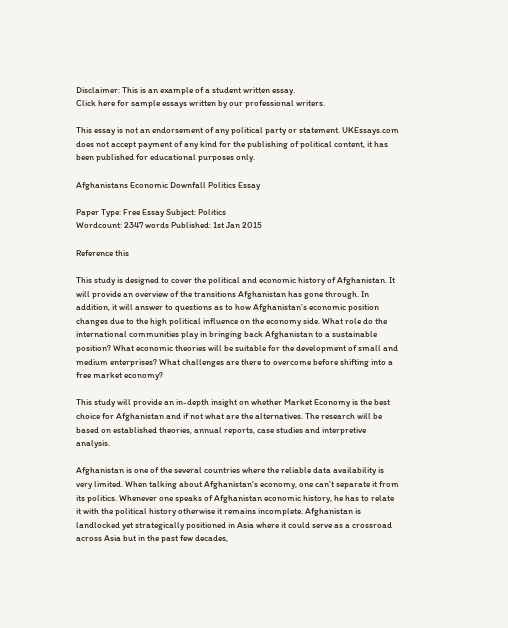Disclaimer: This is an example of a student written essay.
Click here for sample essays written by our professional writers.

This essay is not an endorsement of any political party or statement. UKEssays.com does not accept payment of any kind for the publishing of political content, it has been published for educational purposes only.

Afghanistans Economic Downfall Politics Essay

Paper Type: Free Essay Subject: Politics
Wordcount: 2347 words Published: 1st Jan 2015

Reference this

This study is designed to cover the political and economic history of Afghanistan. It will provide an overview of the transitions Afghanistan has gone through. In addition, it will answer to questions as to how Afghanistan’s economic position changes due to the high political influence on the economy side. What role do the international communities play in bringing back Afghanistan to a sustainable position? What economic theories will be suitable for the development of small and medium enterprises? What challenges are there to overcome before shifting into a free market economy?

This study will provide an in-depth insight on whether Market Economy is the best choice for Afghanistan and if not what are the alternatives. The research will be based on established theories, annual reports, case studies and interpretive analysis.

Afghanistan is one of the several countries where the reliable data availability is very limited. When talking about Afghanistan’s economy, one can’t separate it from its politics. Whenever one speaks of Afghanistan economic history, he has to relate it with the political history otherwise it remains incomplete. Afghanistan is landlocked yet strategically positioned in Asia where it could serve as a crossroad across Asia but in the past few decades,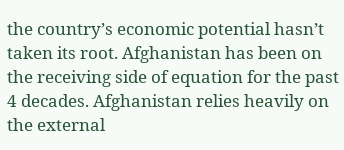the country’s economic potential hasn’t taken its root. Afghanistan has been on the receiving side of equation for the past 4 decades. Afghanistan relies heavily on the external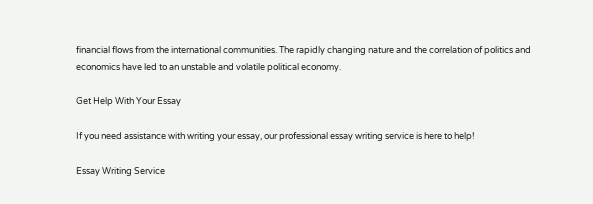financial flows from the international communities. The rapidly changing nature and the correlation of politics and economics have led to an unstable and volatile political economy.

Get Help With Your Essay

If you need assistance with writing your essay, our professional essay writing service is here to help!

Essay Writing Service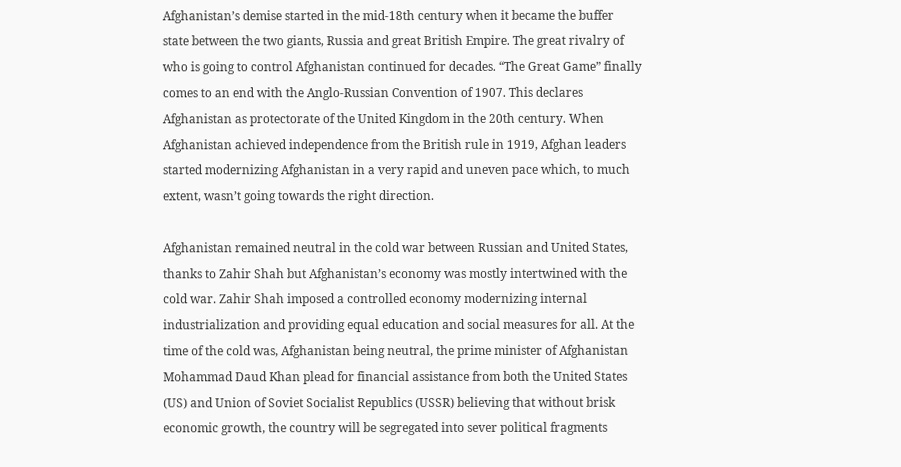Afghanistan’s demise started in the mid-18th century when it became the buffer state between the two giants, Russia and great British Empire. The great rivalry of who is going to control Afghanistan continued for decades. “The Great Game” finally comes to an end with the Anglo-Russian Convention of 1907. This declares Afghanistan as protectorate of the United Kingdom in the 20th century. When Afghanistan achieved independence from the British rule in 1919, Afghan leaders started modernizing Afghanistan in a very rapid and uneven pace which, to much extent, wasn’t going towards the right direction.

Afghanistan remained neutral in the cold war between Russian and United States, thanks to Zahir Shah but Afghanistan’s economy was mostly intertwined with the cold war. Zahir Shah imposed a controlled economy modernizing internal industrialization and providing equal education and social measures for all. At the time of the cold was, Afghanistan being neutral, the prime minister of Afghanistan Mohammad Daud Khan plead for financial assistance from both the United States (US) and Union of Soviet Socialist Republics (USSR) believing that without brisk economic growth, the country will be segregated into sever political fragments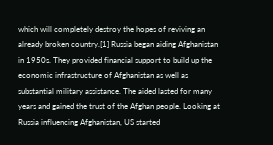which will completely destroy the hopes of reviving an already broken country.[1] Russia began aiding Afghanistan in 1950s. They provided financial support to build up the economic infrastructure of Afghanistan as well as substantial military assistance. The aided lasted for many years and gained the trust of the Afghan people. Looking at Russia influencing Afghanistan, US started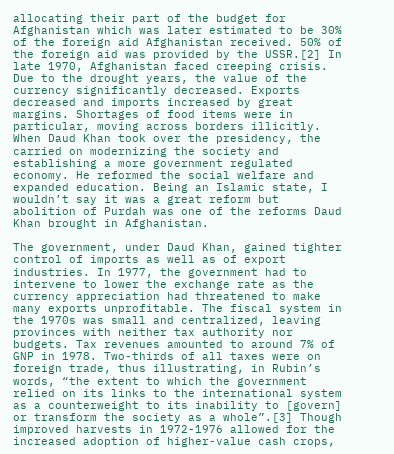allocating their part of the budget for Afghanistan which was later estimated to be 30% of the foreign aid Afghanistan received. 50% of the foreign aid was provided by the USSR.[2] In late 1970, Afghanistan faced creeping crisis. Due to the drought years, the value of the currency significantly decreased. Exports decreased and imports increased by great margins. Shortages of food items were in particular, moving across borders illicitly. When Daud Khan took over the presidency, the carried on modernizing the society and establishing a more government regulated economy. He reformed the social welfare and expanded education. Being an Islamic state, I wouldn’t say it was a great reform but abolition of Purdah was one of the reforms Daud Khan brought in Afghanistan.

The government, under Daud Khan, gained tighter control of imports as well as of export industries. In 1977, the government had to intervene to lower the exchange rate as the currency appreciation had threatened to make many exports unprofitable. The fiscal system in the 1970s was small and centralized, leaving provinces with neither tax authority nor budgets. Tax revenues amounted to around 7% of GNP in 1978. Two-thirds of all taxes were on foreign trade, thus illustrating, in Rubin’s words, “the extent to which the government relied on its links to the international system as a counterweight to its inability to [govern] or transform the society as a whole”.[3] Though improved harvests in 1972-1976 allowed for the increased adoption of higher-value cash crops,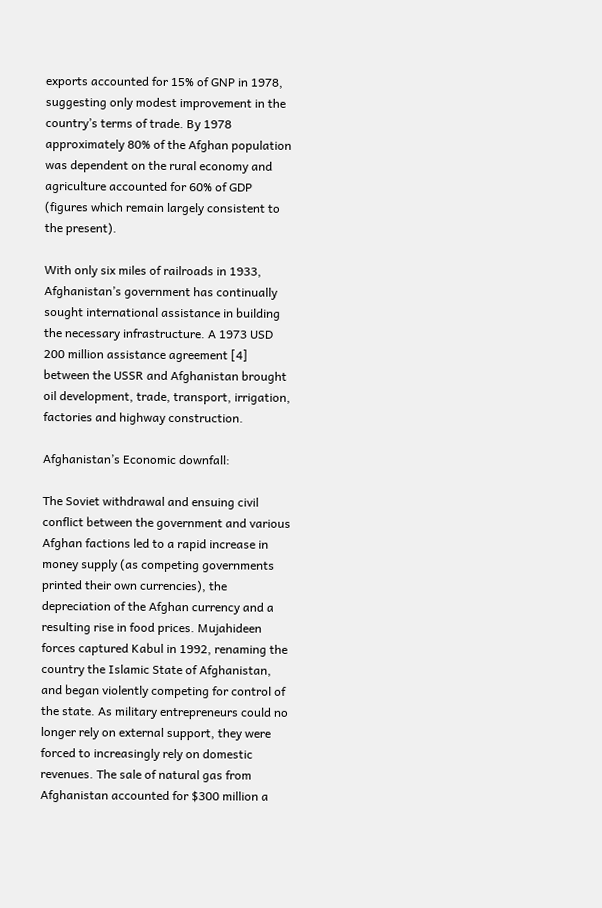exports accounted for 15% of GNP in 1978, suggesting only modest improvement in the country’s terms of trade. By 1978 approximately 80% of the Afghan population was dependent on the rural economy and agriculture accounted for 60% of GDP (figures which remain largely consistent to the present).

With only six miles of railroads in 1933, Afghanistan’s government has continually sought international assistance in building the necessary infrastructure. A 1973 USD 200 million assistance agreement [4] between the USSR and Afghanistan brought oil development, trade, transport, irrigation, factories and highway construction.

Afghanistan’s Economic downfall:

The Soviet withdrawal and ensuing civil conflict between the government and various Afghan factions led to a rapid increase in money supply (as competing governments printed their own currencies), the depreciation of the Afghan currency and a resulting rise in food prices. Mujahideen forces captured Kabul in 1992, renaming the country the Islamic State of Afghanistan, and began violently competing for control of the state. As military entrepreneurs could no longer rely on external support, they were forced to increasingly rely on domestic revenues. The sale of natural gas from Afghanistan accounted for $300 million a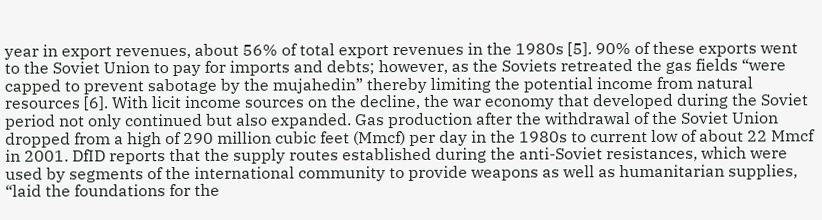year in export revenues, about 56% of total export revenues in the 1980s [5]. 90% of these exports went to the Soviet Union to pay for imports and debts; however, as the Soviets retreated the gas fields “were capped to prevent sabotage by the mujahedin” thereby limiting the potential income from natural resources [6]. With licit income sources on the decline, the war economy that developed during the Soviet period not only continued but also expanded. Gas production after the withdrawal of the Soviet Union dropped from a high of 290 million cubic feet (Mmcf) per day in the 1980s to current low of about 22 Mmcf in 2001. DfID reports that the supply routes established during the anti-Soviet resistances, which were used by segments of the international community to provide weapons as well as humanitarian supplies, “laid the foundations for the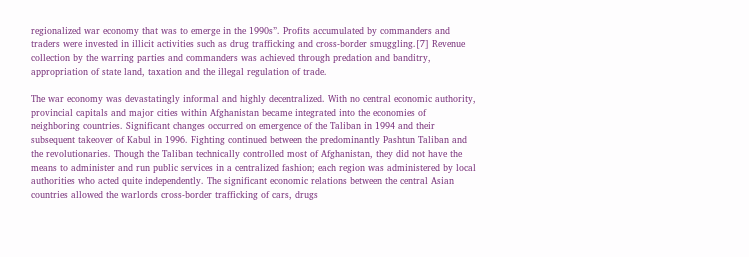regionalized war economy that was to emerge in the 1990s”. Profits accumulated by commanders and traders were invested in illicit activities such as drug trafficking and cross-border smuggling.[7] Revenue collection by the warring parties and commanders was achieved through predation and banditry, appropriation of state land, taxation and the illegal regulation of trade.

The war economy was devastatingly informal and highly decentralized. With no central economic authority, provincial capitals and major cities within Afghanistan became integrated into the economies of neighboring countries. Significant changes occurred on emergence of the Taliban in 1994 and their subsequent takeover of Kabul in 1996. Fighting continued between the predominantly Pashtun Taliban and the revolutionaries. Though the Taliban technically controlled most of Afghanistan, they did not have the means to administer and run public services in a centralized fashion; each region was administered by local authorities who acted quite independently. The significant economic relations between the central Asian countries allowed the warlords cross-border trafficking of cars, drugs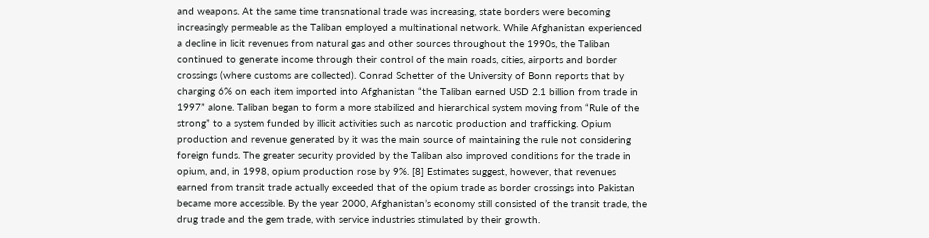and weapons. At the same time transnational trade was increasing, state borders were becoming increasingly permeable as the Taliban employed a multinational network. While Afghanistan experienced a decline in licit revenues from natural gas and other sources throughout the 1990s, the Taliban continued to generate income through their control of the main roads, cities, airports and border crossings (where customs are collected). Conrad Schetter of the University of Bonn reports that by charging 6% on each item imported into Afghanistan “the Taliban earned USD 2.1 billion from trade in 1997” alone. Taliban began to form a more stabilized and hierarchical system moving from “Rule of the strong” to a system funded by illicit activities such as narcotic production and trafficking. Opium production and revenue generated by it was the main source of maintaining the rule not considering foreign funds. The greater security provided by the Taliban also improved conditions for the trade in opium, and, in 1998, opium production rose by 9%. [8] Estimates suggest, however, that revenues earned from transit trade actually exceeded that of the opium trade as border crossings into Pakistan became more accessible. By the year 2000, Afghanistan’s economy still consisted of the transit trade, the drug trade and the gem trade, with service industries stimulated by their growth.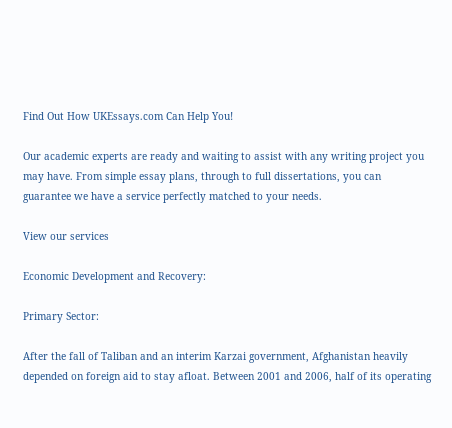Find Out How UKEssays.com Can Help You!

Our academic experts are ready and waiting to assist with any writing project you may have. From simple essay plans, through to full dissertations, you can guarantee we have a service perfectly matched to your needs.

View our services

Economic Development and Recovery:

Primary Sector:

After the fall of Taliban and an interim Karzai government, Afghanistan heavily depended on foreign aid to stay afloat. Between 2001 and 2006, half of its operating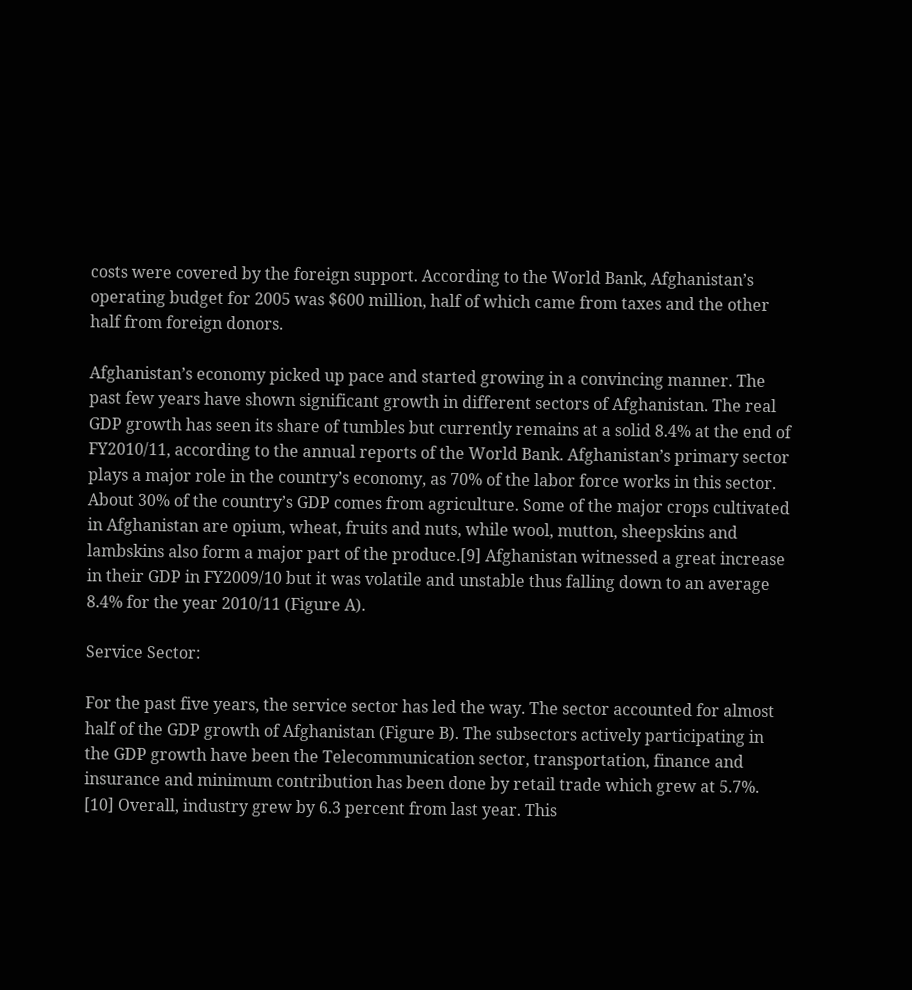costs were covered by the foreign support. According to the World Bank, Afghanistan’s operating budget for 2005 was $600 million, half of which came from taxes and the other half from foreign donors.

Afghanistan’s economy picked up pace and started growing in a convincing manner. The past few years have shown significant growth in different sectors of Afghanistan. The real GDP growth has seen its share of tumbles but currently remains at a solid 8.4% at the end of FY2010/11, according to the annual reports of the World Bank. Afghanistan’s primary sector plays a major role in the country’s economy, as 70% of the labor force works in this sector. About 30% of the country’s GDP comes from agriculture. Some of the major crops cultivated in Afghanistan are opium, wheat, fruits and nuts, while wool, mutton, sheepskins and lambskins also form a major part of the produce.[9] Afghanistan witnessed a great increase in their GDP in FY2009/10 but it was volatile and unstable thus falling down to an average 8.4% for the year 2010/11 (Figure A).

Service Sector:

For the past five years, the service sector has led the way. The sector accounted for almost half of the GDP growth of Afghanistan (Figure B). The subsectors actively participating in the GDP growth have been the Telecommunication sector, transportation, finance and insurance and minimum contribution has been done by retail trade which grew at 5.7%. [10] Overall, industry grew by 6.3 percent from last year. This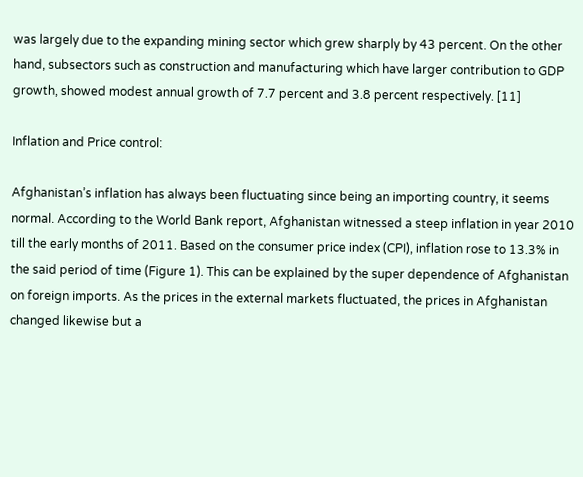was largely due to the expanding mining sector which grew sharply by 43 percent. On the other hand, subsectors such as construction and manufacturing which have larger contribution to GDP growth, showed modest annual growth of 7.7 percent and 3.8 percent respectively. [11]

Inflation and Price control:

Afghanistan’s inflation has always been fluctuating since being an importing country, it seems normal. According to the World Bank report, Afghanistan witnessed a steep inflation in year 2010 till the early months of 2011. Based on the consumer price index (CPI), inflation rose to 13.3% in the said period of time (Figure 1). This can be explained by the super dependence of Afghanistan on foreign imports. As the prices in the external markets fluctuated, the prices in Afghanistan changed likewise but a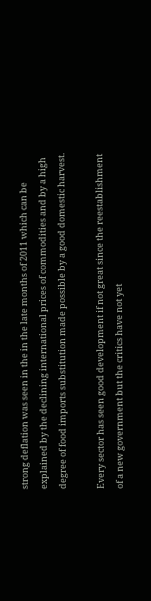strong deflation was seen in the in the late months of 2011 which can be explained by the declining international prices of commodities and by a high degree of food imports substitution made possible by a good domestic harvest.

Every sector has seen good development if not great since the reestablishment of a new government but the critics have not yet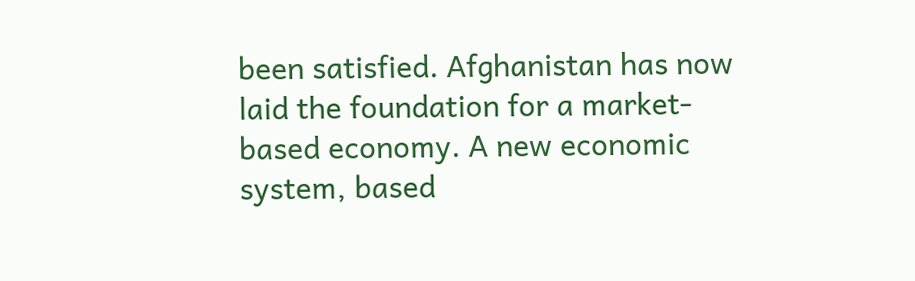been satisfied. Afghanistan has now laid the foundation for a market-based economy. A new economic system, based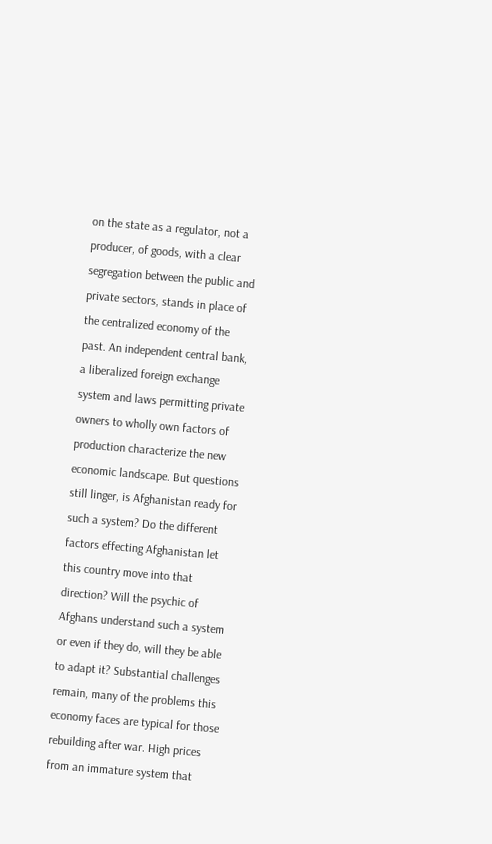on the state as a regulator, not a producer, of goods, with a clear segregation between the public and private sectors, stands in place of the centralized economy of the past. An independent central bank, a liberalized foreign exchange system and laws permitting private owners to wholly own factors of production characterize the new economic landscape. But questions still linger, is Afghanistan ready for such a system? Do the different factors effecting Afghanistan let this country move into that direction? Will the psychic of Afghans understand such a system or even if they do, will they be able to adapt it? Substantial challenges remain, many of the problems this economy faces are typical for those rebuilding after war. High prices from an immature system that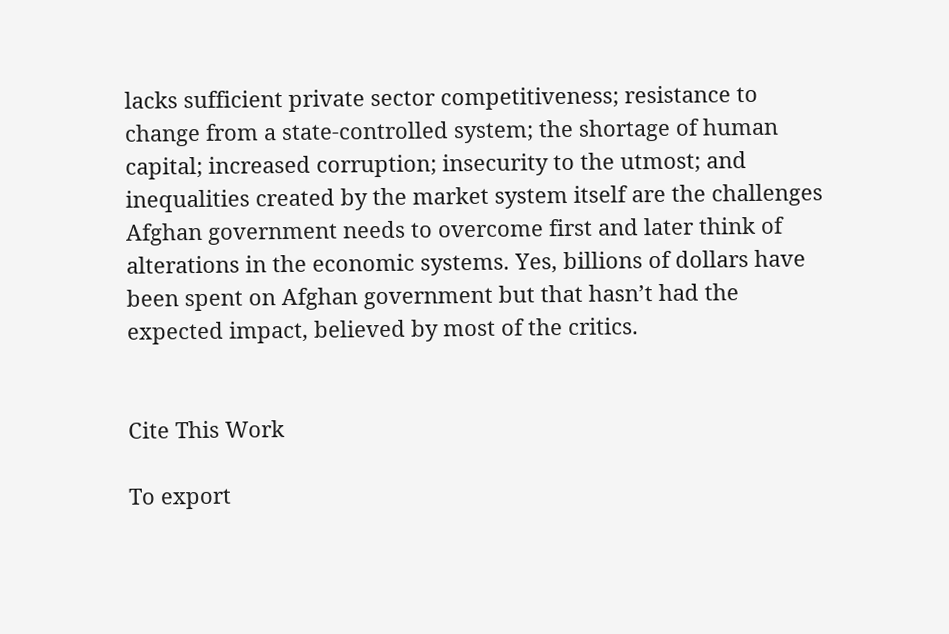lacks sufficient private sector competitiveness; resistance to change from a state-controlled system; the shortage of human capital; increased corruption; insecurity to the utmost; and inequalities created by the market system itself are the challenges Afghan government needs to overcome first and later think of alterations in the economic systems. Yes, billions of dollars have been spent on Afghan government but that hasn’t had the expected impact, believed by most of the critics.


Cite This Work

To export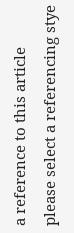a reference to this article please select a referencing stye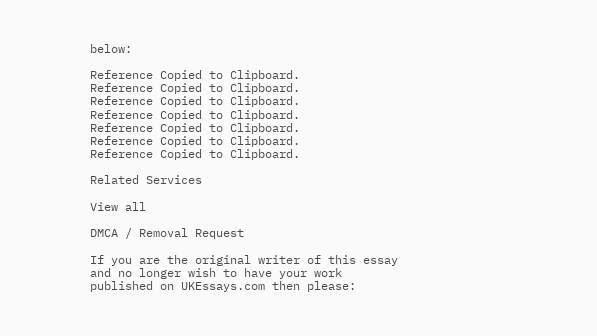below:

Reference Copied to Clipboard.
Reference Copied to Clipboard.
Reference Copied to Clipboard.
Reference Copied to Clipboard.
Reference Copied to Clipboard.
Reference Copied to Clipboard.
Reference Copied to Clipboard.

Related Services

View all

DMCA / Removal Request

If you are the original writer of this essay and no longer wish to have your work published on UKEssays.com then please: